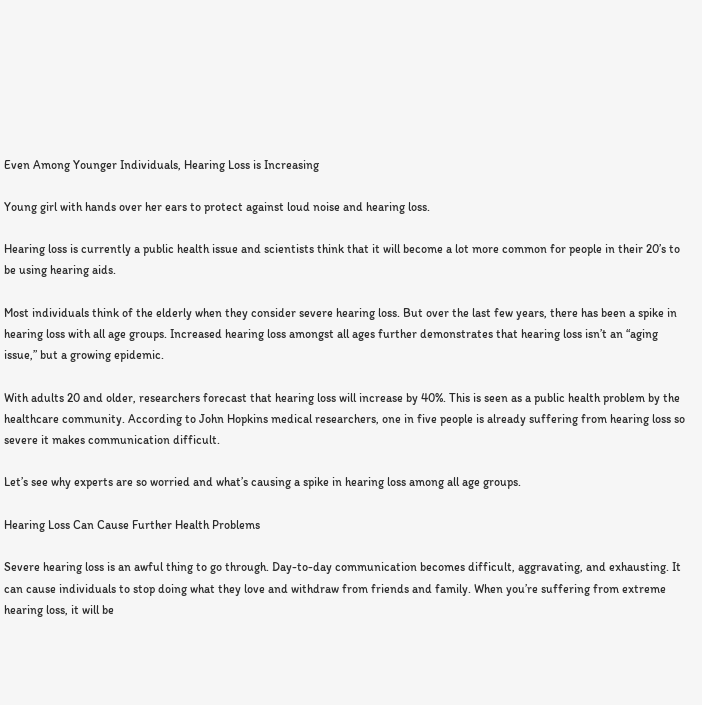Even Among Younger Individuals, Hearing Loss is Increasing

Young girl with hands over her ears to protect against loud noise and hearing loss.

Hearing loss is currently a public health issue and scientists think that it will become a lot more common for people in their 20’s to be using hearing aids.

Most individuals think of the elderly when they consider severe hearing loss. But over the last few years, there has been a spike in hearing loss with all age groups. Increased hearing loss amongst all ages further demonstrates that hearing loss isn’t an “aging issue,” but a growing epidemic.

With adults 20 and older, researchers forecast that hearing loss will increase by 40%. This is seen as a public health problem by the healthcare community. According to John Hopkins medical researchers, one in five people is already suffering from hearing loss so severe it makes communication difficult.

Let’s see why experts are so worried and what’s causing a spike in hearing loss among all age groups.

Hearing Loss Can Cause Further Health Problems

Severe hearing loss is an awful thing to go through. Day-to-day communication becomes difficult, aggravating, and exhausting. It can cause individuals to stop doing what they love and withdraw from friends and family. When you’re suffering from extreme hearing loss, it will be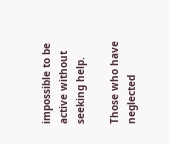impossible to be active without seeking help.

Those who have neglected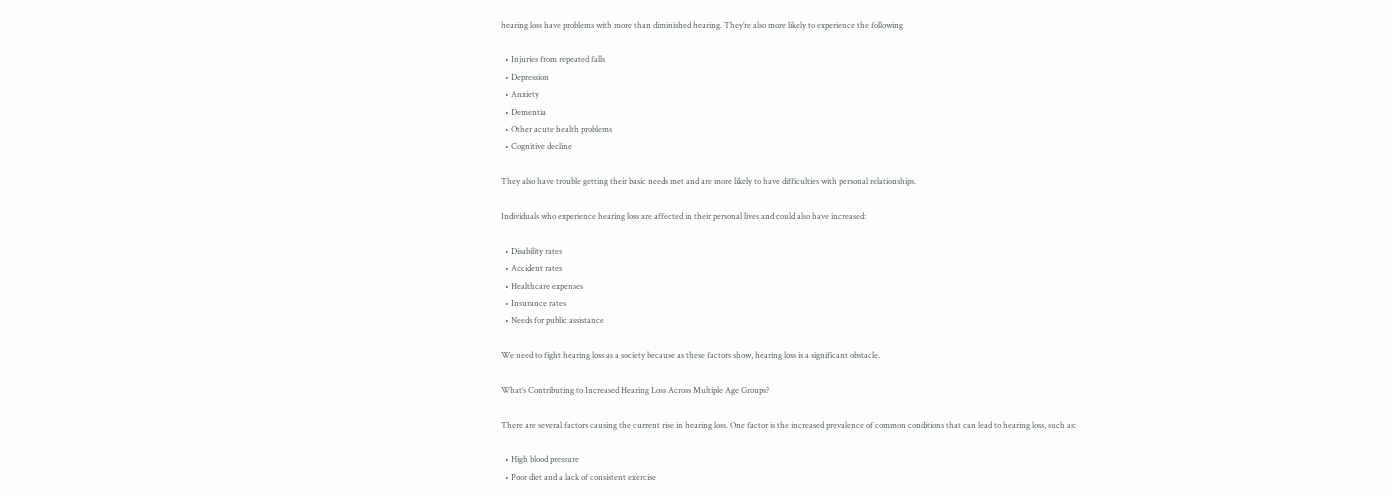hearing loss have problems with more than diminished hearing. They’re also more likely to experience the following

  • Injuries from repeated falls
  • Depression
  • Anxiety
  • Dementia
  • Other acute health problems
  • Cognitive decline

They also have trouble getting their basic needs met and are more likely to have difficulties with personal relationships.

Individuals who experience hearing loss are affected in their personal lives and could also have increased:

  • Disability rates
  • Accident rates
  • Healthcare expenses
  • Insurance rates
  • Needs for public assistance

We need to fight hearing loss as a society because as these factors show, hearing loss is a significant obstacle.

What’s Contributing to Increased Hearing Loss Across Multiple Age Groups?

There are several factors causing the current rise in hearing loss. One factor is the increased prevalence of common conditions that can lead to hearing loss, such as:

  • High blood pressure
  • Poor diet and a lack of consistent exercise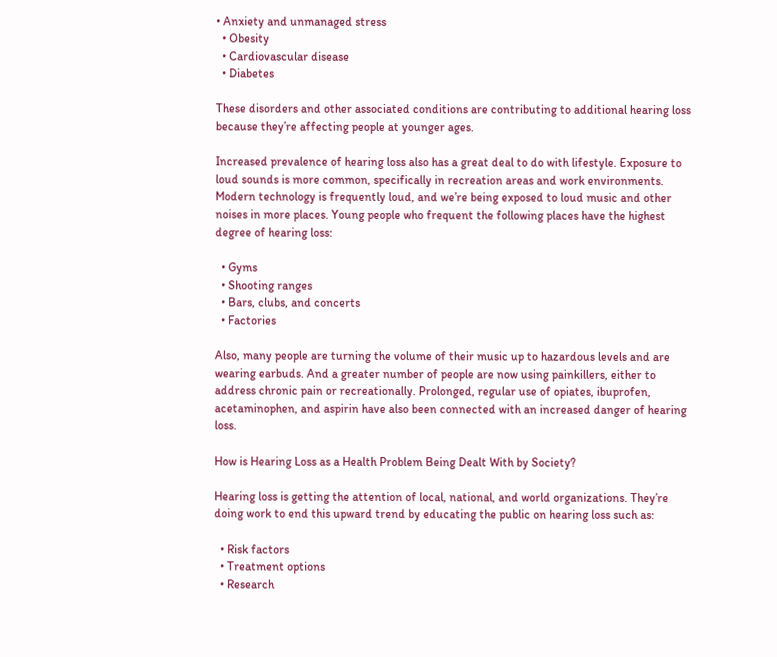• Anxiety and unmanaged stress
  • Obesity
  • Cardiovascular disease
  • Diabetes

These disorders and other associated conditions are contributing to additional hearing loss because they’re affecting people at younger ages.

Increased prevalence of hearing loss also has a great deal to do with lifestyle. Exposure to loud sounds is more common, specifically in recreation areas and work environments. Modern technology is frequently loud, and we’re being exposed to loud music and other noises in more places. Young people who frequent the following places have the highest degree of hearing loss:

  • Gyms
  • Shooting ranges
  • Bars, clubs, and concerts
  • Factories

Also, many people are turning the volume of their music up to hazardous levels and are wearing earbuds. And a greater number of people are now using painkillers, either to address chronic pain or recreationally. Prolonged, regular use of opiates, ibuprofen, acetaminophen, and aspirin have also been connected with an increased danger of hearing loss.

How is Hearing Loss as a Health Problem Being Dealt With by Society?

Hearing loss is getting the attention of local, national, and world organizations. They’re doing work to end this upward trend by educating the public on hearing loss such as:

  • Risk factors
  • Treatment options
  • Research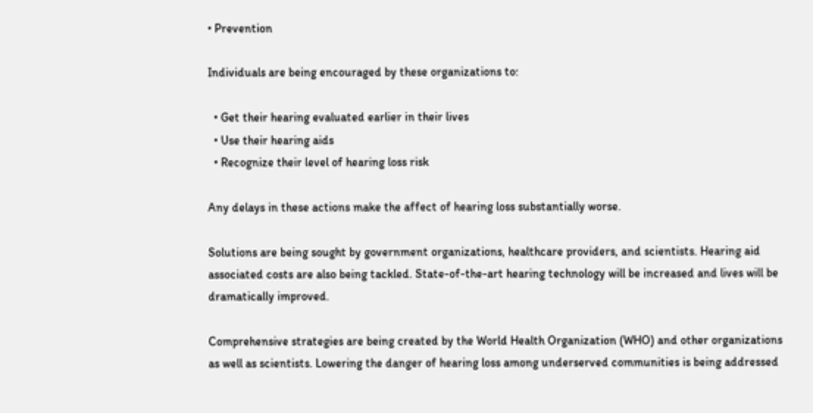• Prevention

Individuals are being encouraged by these organizations to:

  • Get their hearing evaluated earlier in their lives
  • Use their hearing aids
  • Recognize their level of hearing loss risk

Any delays in these actions make the affect of hearing loss substantially worse.

Solutions are being sought by government organizations, healthcare providers, and scientists. Hearing aid associated costs are also being tackled. State-of-the-art hearing technology will be increased and lives will be dramatically improved.

Comprehensive strategies are being created by the World Health Organization (WHO) and other organizations as well as scientists. Lowering the danger of hearing loss among underserved communities is being addressed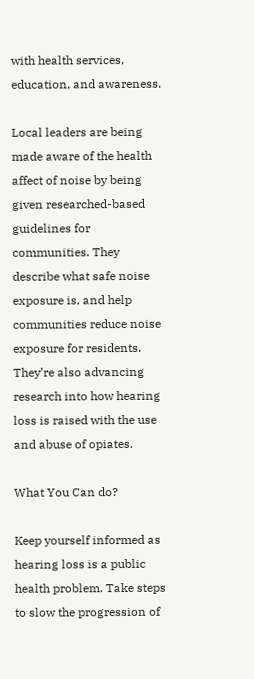with health services, education, and awareness.

Local leaders are being made aware of the health affect of noise by being given researched-based guidelines for communities. They describe what safe noise exposure is, and help communities reduce noise exposure for residents. They’re also advancing research into how hearing loss is raised with the use and abuse of opiates.

What You Can do?

Keep yourself informed as hearing loss is a public health problem. Take steps to slow the progression of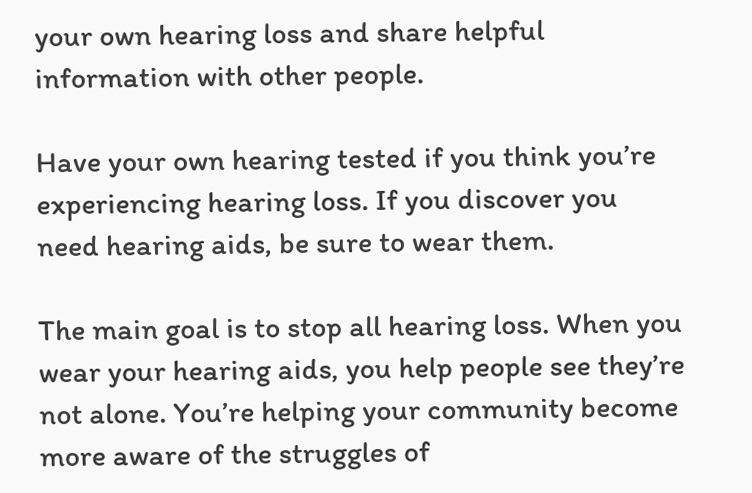your own hearing loss and share helpful information with other people.

Have your own hearing tested if you think you’re experiencing hearing loss. If you discover you need hearing aids, be sure to wear them.

The main goal is to stop all hearing loss. When you wear your hearing aids, you help people see they’re not alone. You’re helping your community become more aware of the struggles of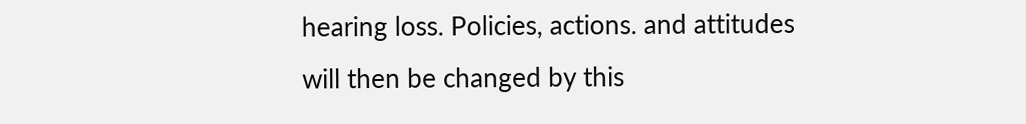hearing loss. Policies, actions. and attitudes will then be changed by this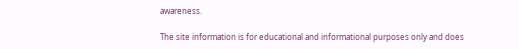awareness.

The site information is for educational and informational purposes only and does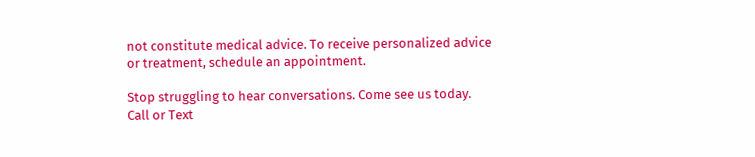not constitute medical advice. To receive personalized advice or treatment, schedule an appointment.

Stop struggling to hear conversations. Come see us today. Call or Text